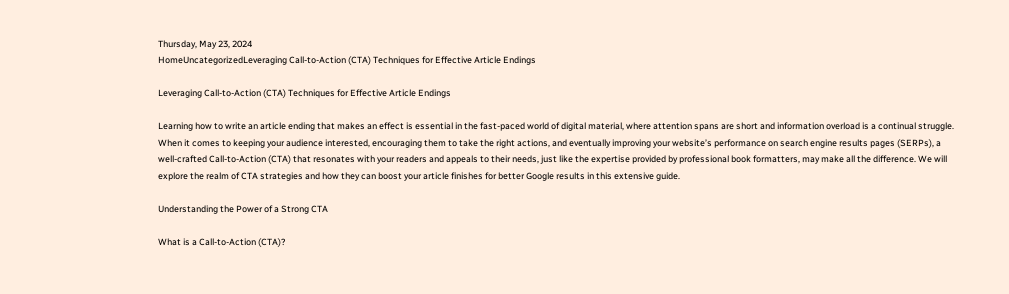Thursday, May 23, 2024
HomeUncategorizedLeveraging Call-to-Action (CTA) Techniques for Effective Article Endings

Leveraging Call-to-Action (CTA) Techniques for Effective Article Endings

Learning how to write an article ending that makes an effect is essential in the fast-paced world of digital material, where attention spans are short and information overload is a continual struggle. When it comes to keeping your audience interested, encouraging them to take the right actions, and eventually improving your website’s performance on search engine results pages (SERPs), a well-crafted Call-to-Action (CTA) that resonates with your readers and appeals to their needs, just like the expertise provided by professional book formatters, may make all the difference. We will explore the realm of CTA strategies and how they can boost your article finishes for better Google results in this extensive guide.

Understanding the Power of a Strong CTA

What is a Call-to-Action (CTA)?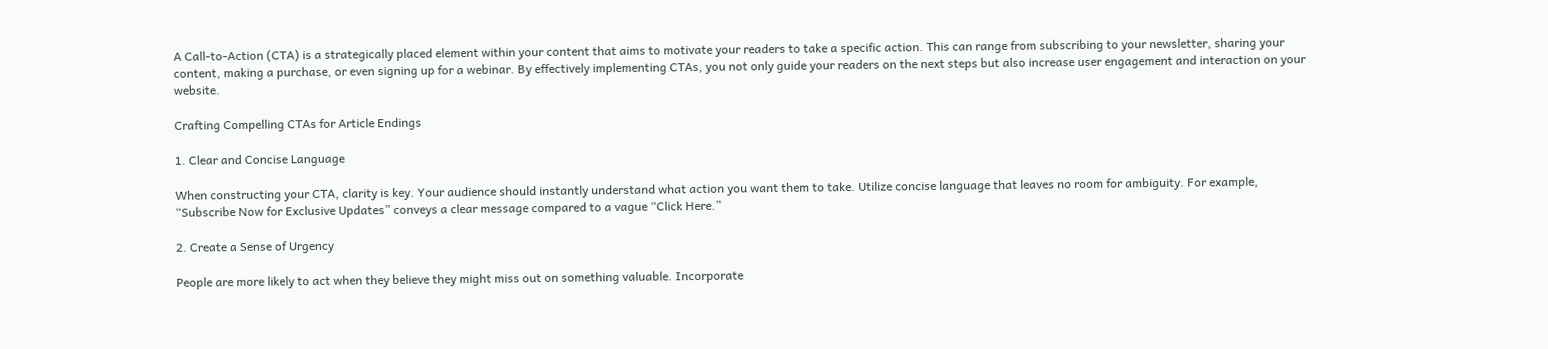A Call-to-Action (CTA) is a strategically placed element within your content that aims to motivate your readers to take a specific action. This can range from subscribing to your newsletter, sharing your content, making a purchase, or even signing up for a webinar. By effectively implementing CTAs, you not only guide your readers on the next steps but also increase user engagement and interaction on your website.

Crafting Compelling CTAs for Article Endings

1. Clear and Concise Language

When constructing your CTA, clarity is key. Your audience should instantly understand what action you want them to take. Utilize concise language that leaves no room for ambiguity. For example, “Subscribe Now for Exclusive Updates” conveys a clear message compared to a vague “Click Here.”

2. Create a Sense of Urgency

People are more likely to act when they believe they might miss out on something valuable. Incorporate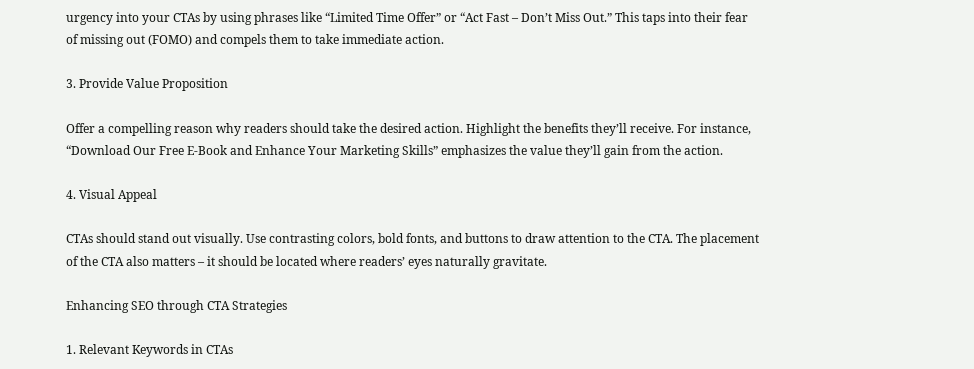urgency into your CTAs by using phrases like “Limited Time Offer” or “Act Fast – Don’t Miss Out.” This taps into their fear of missing out (FOMO) and compels them to take immediate action.

3. Provide Value Proposition

Offer a compelling reason why readers should take the desired action. Highlight the benefits they’ll receive. For instance, “Download Our Free E-Book and Enhance Your Marketing Skills” emphasizes the value they’ll gain from the action.

4. Visual Appeal

CTAs should stand out visually. Use contrasting colors, bold fonts, and buttons to draw attention to the CTA. The placement of the CTA also matters – it should be located where readers’ eyes naturally gravitate.

Enhancing SEO through CTA Strategies

1. Relevant Keywords in CTAs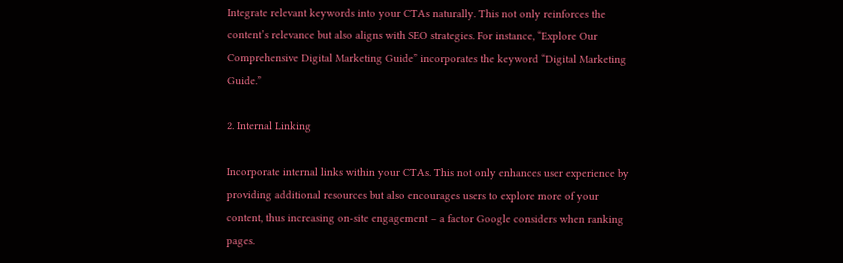Integrate relevant keywords into your CTAs naturally. This not only reinforces the content’s relevance but also aligns with SEO strategies. For instance, “Explore Our Comprehensive Digital Marketing Guide” incorporates the keyword “Digital Marketing Guide.”

2. Internal Linking

Incorporate internal links within your CTAs. This not only enhances user experience by providing additional resources but also encourages users to explore more of your content, thus increasing on-site engagement – a factor Google considers when ranking pages.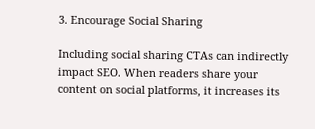3. Encourage Social Sharing

Including social sharing CTAs can indirectly impact SEO. When readers share your content on social platforms, it increases its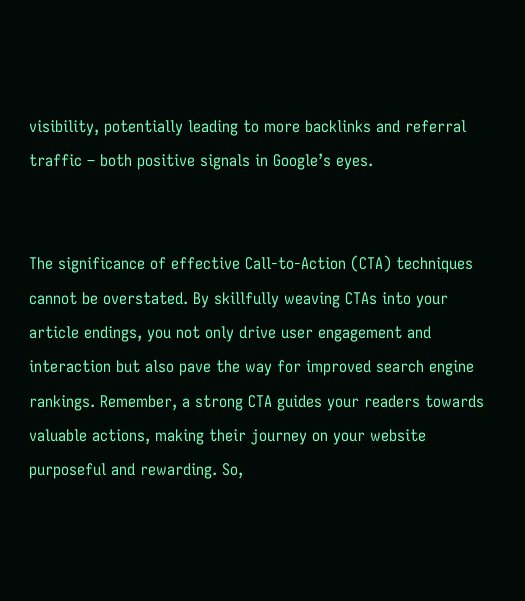visibility, potentially leading to more backlinks and referral traffic – both positive signals in Google’s eyes.


The significance of effective Call-to-Action (CTA) techniques cannot be overstated. By skillfully weaving CTAs into your article endings, you not only drive user engagement and interaction but also pave the way for improved search engine rankings. Remember, a strong CTA guides your readers towards valuable actions, making their journey on your website purposeful and rewarding. So,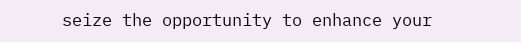seize the opportunity to enhance your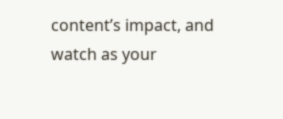content’s impact, and watch as your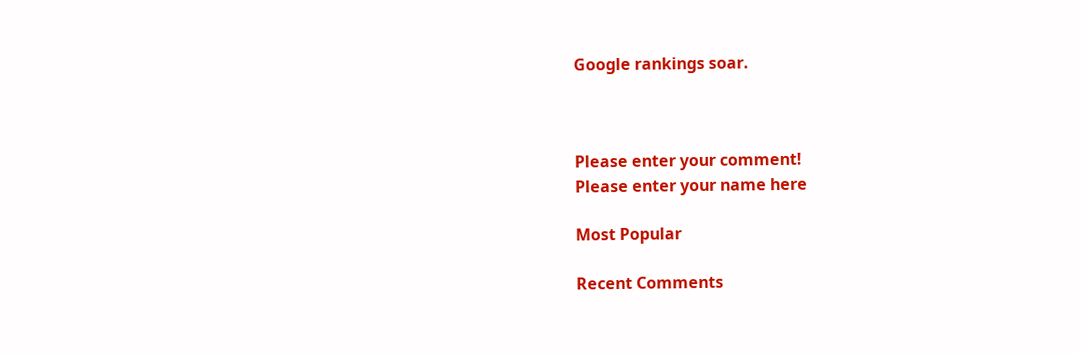Google rankings soar.



Please enter your comment!
Please enter your name here

Most Popular

Recent Comments